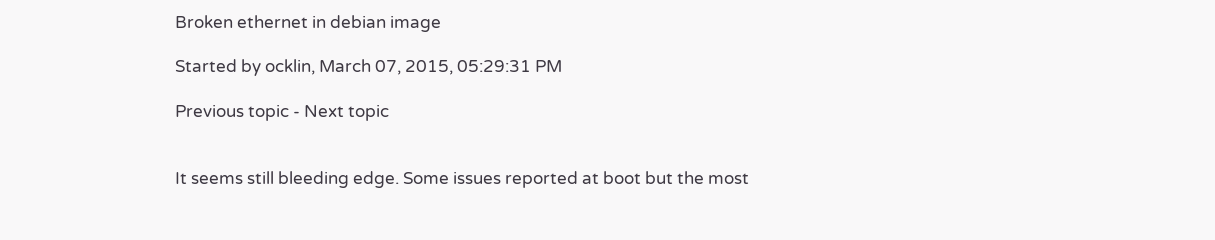Broken ethernet in debian image

Started by ocklin, March 07, 2015, 05:29:31 PM

Previous topic - Next topic


It seems still bleeding edge. Some issues reported at boot but the most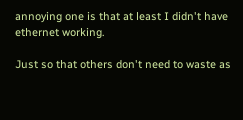annoying one is that at least I didn't have ethernet working.

Just so that others don't need to waste as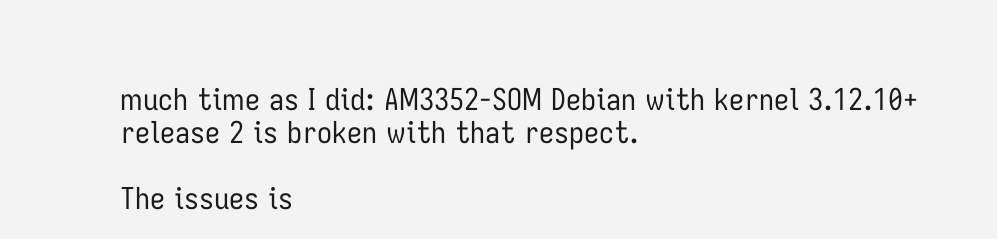much time as I did: AM3352-SOM Debian with kernel 3.12.10+ release 2 is broken with that respect.

The issues is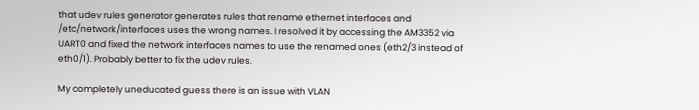that udev rules generator generates rules that rename ethernet interfaces and /etc/network/interfaces uses the wrong names. I resolved it by accessing the AM3352 via UART0 and fixed the network interfaces names to use the renamed ones (eth2/3 instead of eth0/1). Probably better to fix the udev rules.

My completely uneducated guess there is an issue with VLAN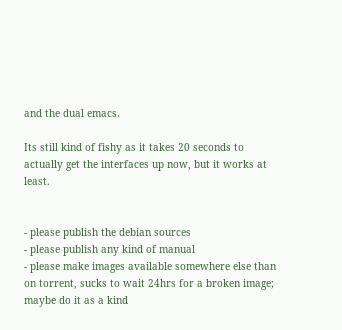and the dual emacs.

Its still kind of fishy as it takes 20 seconds to actually get the interfaces up now, but it works at least.


- please publish the debian sources
- please publish any kind of manual
- please make images available somewhere else than on torrent, sucks to wait 24hrs for a broken image; maybe do it as a kind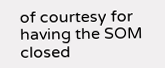of courtesy for having the SOM closed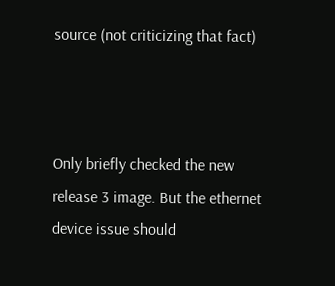source (not criticizing that fact)



Only briefly checked the new release 3 image. But the ethernet device issue should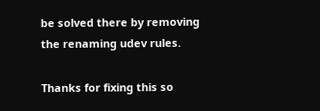be solved there by removing the renaming udev rules.

Thanks for fixing this so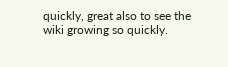quickly, great also to see the wiki growing so quickly.